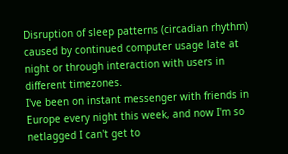Disruption of sleep patterns (circadian rhythm) caused by continued computer usage late at night or through interaction with users in different timezones.
I've been on instant messenger with friends in Europe every night this week, and now I'm so netlagged I can't get to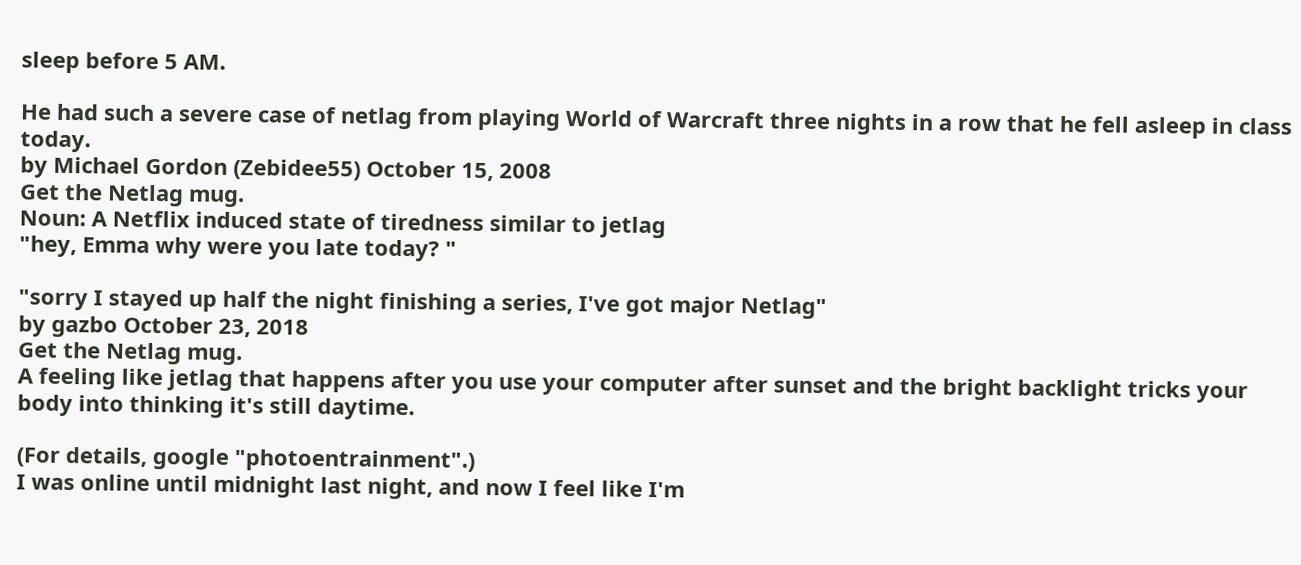sleep before 5 AM.

He had such a severe case of netlag from playing World of Warcraft three nights in a row that he fell asleep in class today.
by Michael Gordon (Zebidee55) October 15, 2008
Get the Netlag mug.
Noun: A Netflix induced state of tiredness similar to jetlag
"hey, Emma why were you late today? "

"sorry I stayed up half the night finishing a series, I've got major Netlag"
by gazbo October 23, 2018
Get the Netlag mug.
A feeling like jetlag that happens after you use your computer after sunset and the bright backlight tricks your body into thinking it's still daytime.

(For details, google "photoentrainment".)
I was online until midnight last night, and now I feel like I'm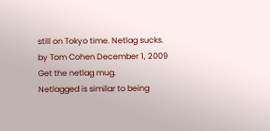still on Tokyo time. Netlag sucks.
by Tom Cohen December 1, 2009
Get the netlag mug.
Netlagged is similar to being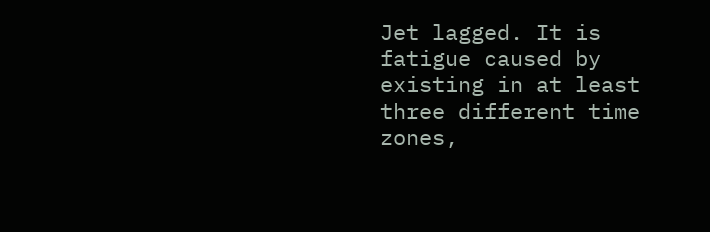Jet lagged. It is fatigue caused by existing in at least three different time zones,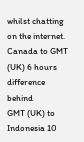whilst chatting on the internet.
Canada to GMT (UK) 6 hours difference behind
GMT (UK) to Indonesia 10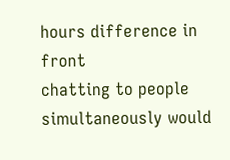hours difference in front
chatting to people simultaneously would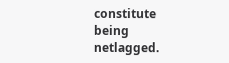constitute being netlagged.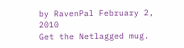by RavenPal February 2, 2010
Get the Netlagged mug.